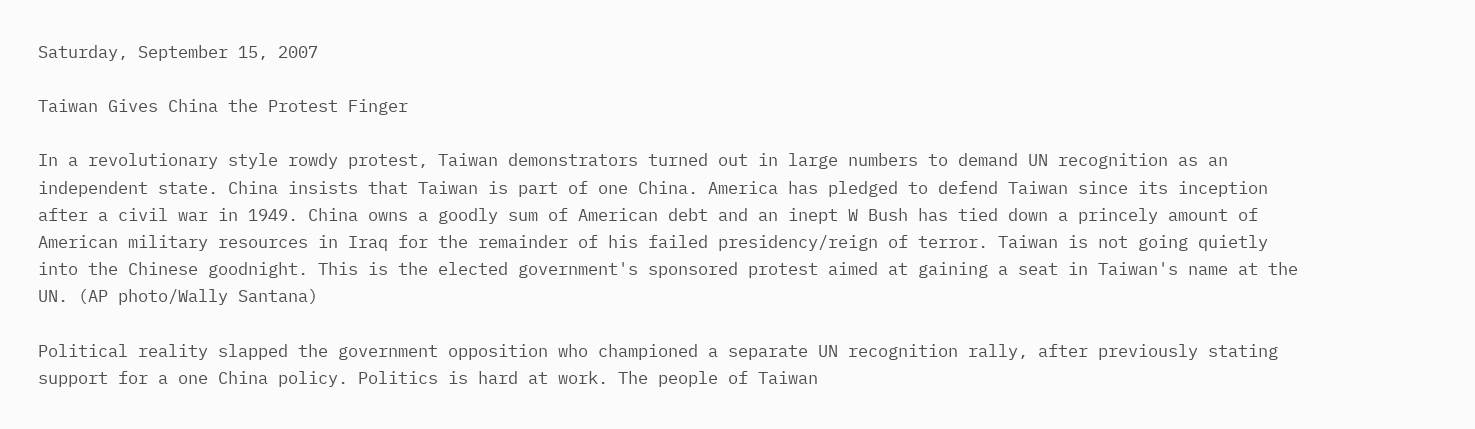Saturday, September 15, 2007

Taiwan Gives China the Protest Finger

In a revolutionary style rowdy protest, Taiwan demonstrators turned out in large numbers to demand UN recognition as an independent state. China insists that Taiwan is part of one China. America has pledged to defend Taiwan since its inception after a civil war in 1949. China owns a goodly sum of American debt and an inept W Bush has tied down a princely amount of American military resources in Iraq for the remainder of his failed presidency/reign of terror. Taiwan is not going quietly into the Chinese goodnight. This is the elected government's sponsored protest aimed at gaining a seat in Taiwan's name at the UN. (AP photo/Wally Santana)

Political reality slapped the government opposition who championed a separate UN recognition rally, after previously stating support for a one China policy. Politics is hard at work. The people of Taiwan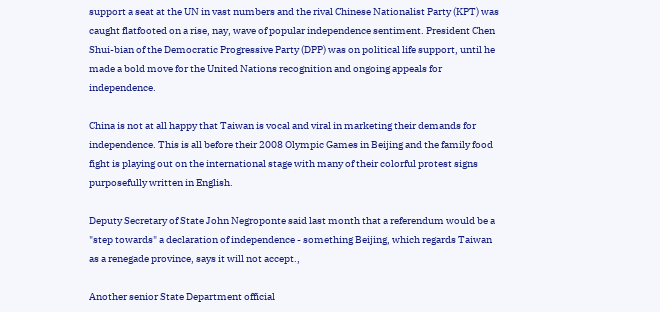support a seat at the UN in vast numbers and the rival Chinese Nationalist Party (KPT) was caught flatfooted on a rise, nay, wave of popular independence sentiment. President Chen Shui-bian of the Democratic Progressive Party (DPP) was on political life support, until he made a bold move for the United Nations recognition and ongoing appeals for independence.

China is not at all happy that Taiwan is vocal and viral in marketing their demands for independence. This is all before their 2008 Olympic Games in Beijing and the family food fight is playing out on the international stage with many of their colorful protest signs purposefully written in English.

Deputy Secretary of State John Negroponte said last month that a referendum would be a "step towards" a declaration of independence - something Beijing, which regards Taiwan as a renegade province, says it will not accept.,

Another senior State Department official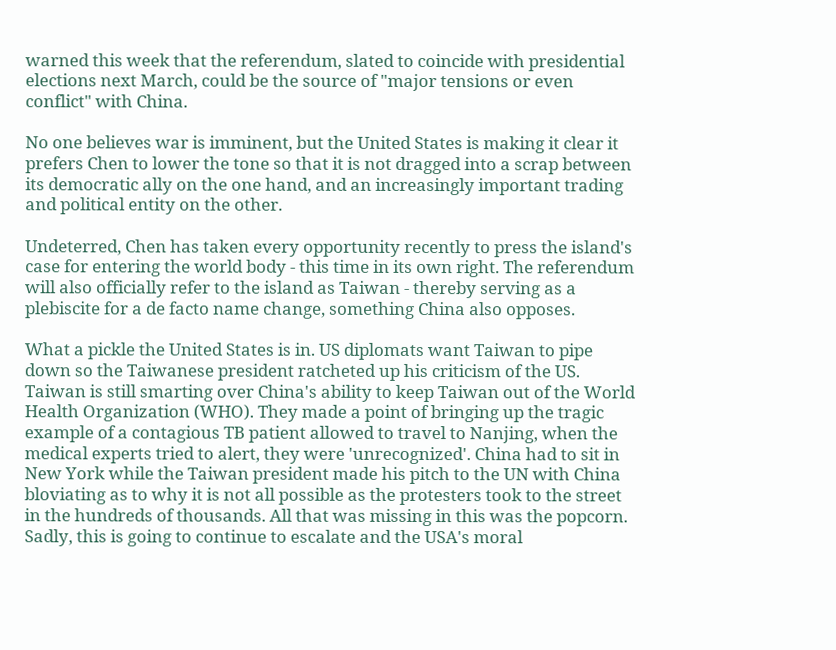warned this week that the referendum, slated to coincide with presidential elections next March, could be the source of "major tensions or even conflict" with China.

No one believes war is imminent, but the United States is making it clear it prefers Chen to lower the tone so that it is not dragged into a scrap between its democratic ally on the one hand, and an increasingly important trading and political entity on the other.

Undeterred, Chen has taken every opportunity recently to press the island's case for entering the world body - this time in its own right. The referendum will also officially refer to the island as Taiwan - thereby serving as a plebiscite for a de facto name change, something China also opposes.

What a pickle the United States is in. US diplomats want Taiwan to pipe down so the Taiwanese president ratcheted up his criticism of the US. Taiwan is still smarting over China's ability to keep Taiwan out of the World Health Organization (WHO). They made a point of bringing up the tragic example of a contagious TB patient allowed to travel to Nanjing, when the medical experts tried to alert, they were 'unrecognized'. China had to sit in New York while the Taiwan president made his pitch to the UN with China bloviating as to why it is not all possible as the protesters took to the street in the hundreds of thousands. All that was missing in this was the popcorn. Sadly, this is going to continue to escalate and the USA's moral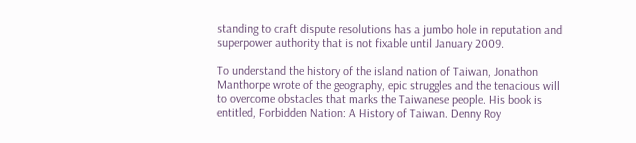standing to craft dispute resolutions has a jumbo hole in reputation and superpower authority that is not fixable until January 2009.

To understand the history of the island nation of Taiwan, Jonathon Manthorpe wrote of the geography, epic struggles and the tenacious will to overcome obstacles that marks the Taiwanese people. His book is entitled, Forbidden Nation: A History of Taiwan. Denny Roy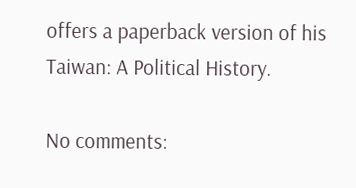offers a paperback version of his Taiwan: A Political History.

No comments: